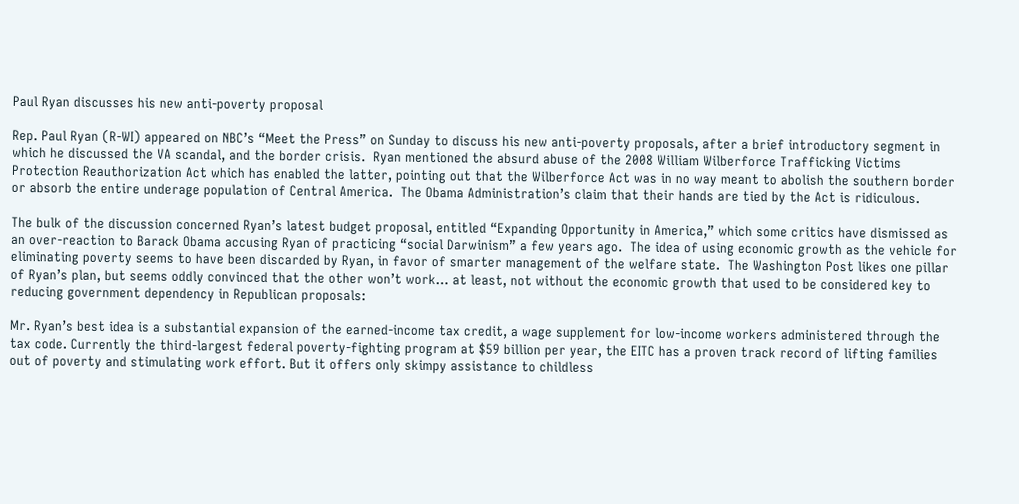Paul Ryan discusses his new anti-poverty proposal

Rep. Paul Ryan (R-WI) appeared on NBC’s “Meet the Press” on Sunday to discuss his new anti-poverty proposals, after a brief introductory segment in which he discussed the VA scandal, and the border crisis.  Ryan mentioned the absurd abuse of the 2008 William Wilberforce Trafficking Victims Protection Reauthorization Act which has enabled the latter, pointing out that the Wilberforce Act was in no way meant to abolish the southern border or absorb the entire underage population of Central America.  The Obama Administration’s claim that their hands are tied by the Act is ridiculous.

The bulk of the discussion concerned Ryan’s latest budget proposal, entitled “Expanding Opportunity in America,” which some critics have dismissed as an over-reaction to Barack Obama accusing Ryan of practicing “social Darwinism” a few years ago.  The idea of using economic growth as the vehicle for eliminating poverty seems to have been discarded by Ryan, in favor of smarter management of the welfare state.  The Washington Post likes one pillar of Ryan’s plan, but seems oddly convinced that the other won’t work… at least, not without the economic growth that used to be considered key to reducing government dependency in Republican proposals:

Mr. Ryan’s best idea is a substantial expansion of the earned-income tax credit, a wage supplement for low-income workers administered through the tax code. Currently the third-largest federal poverty-fighting program at $59 billion per year, the EITC has a proven track record of lifting families out of poverty and stimulating work effort. But it offers only skimpy assistance to childless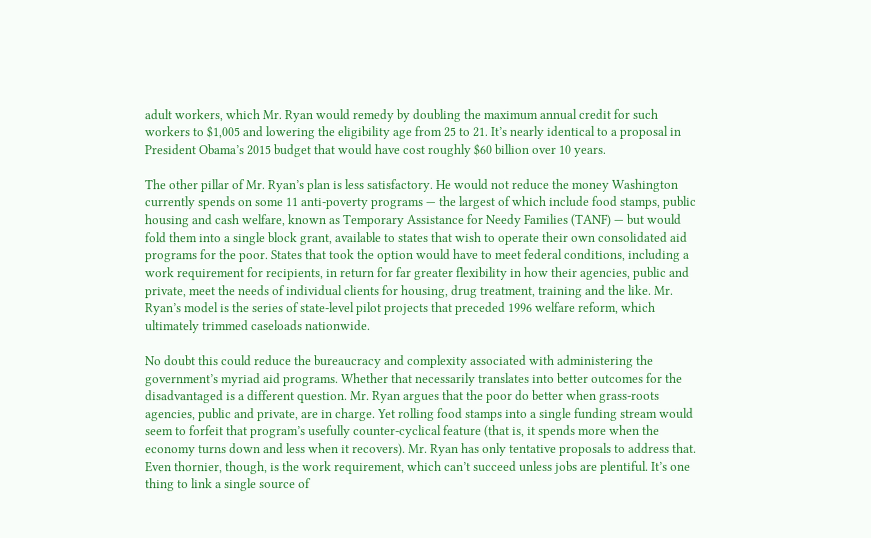adult workers, which Mr. Ryan would remedy by doubling the maximum annual credit for such workers to $1,005 and lowering the eligibility age from 25 to 21. It’s nearly identical to a proposal in President Obama’s 2015 budget that would have cost roughly $60 billion over 10 years.

The other pillar of Mr. Ryan’s plan is less satisfactory. He would not reduce the money Washington currently spends on some 11 anti-poverty programs — the largest of which include food stamps, public housing and cash welfare, known as Temporary Assistance for Needy Families (TANF) — but would fold them into a single block grant, available to states that wish to operate their own consolidated aid programs for the poor. States that took the option would have to meet federal conditions, including a work requirement for recipients, in return for far greater flexibility in how their agencies, public and private, meet the needs of individual clients for housing, drug treatment, training and the like. Mr. Ryan’s model is the series of state-level pilot projects that preceded 1996 welfare reform, which ultimately trimmed caseloads nationwide.

No doubt this could reduce the bureaucracy and complexity associated with administering the government’s myriad aid programs. Whether that necessarily translates into better outcomes for the disadvantaged is a different question. Mr. Ryan argues that the poor do better when grass-roots agencies, public and private, are in charge. Yet rolling food stamps into a single funding stream would seem to forfeit that program’s usefully counter-cyclical feature (that is, it spends more when the economy turns down and less when it recovers). Mr. Ryan has only tentative proposals to address that. Even thornier, though, is the work requirement, which can’t succeed unless jobs are plentiful. It’s one thing to link a single source of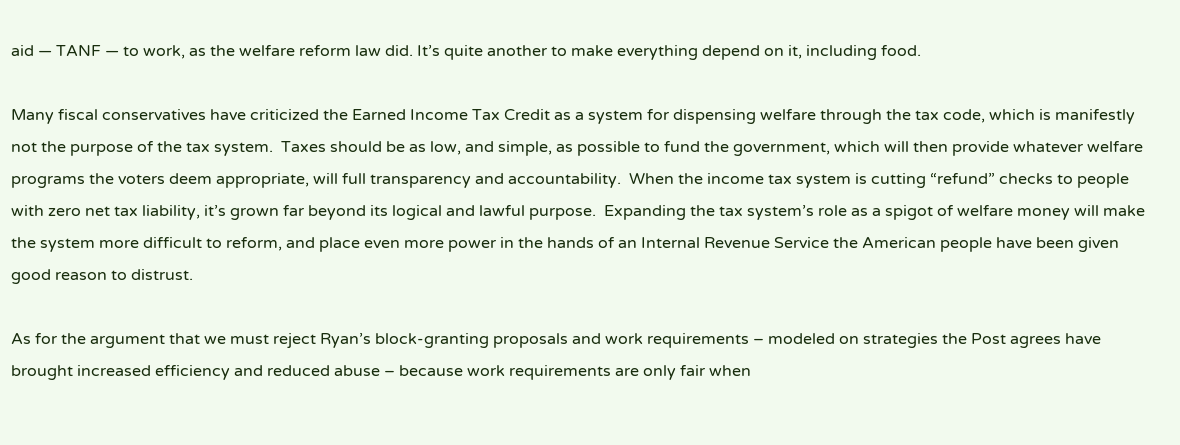aid — TANF — to work, as the welfare reform law did. It’s quite another to make everything depend on it, including food.

Many fiscal conservatives have criticized the Earned Income Tax Credit as a system for dispensing welfare through the tax code, which is manifestly not the purpose of the tax system.  Taxes should be as low, and simple, as possible to fund the government, which will then provide whatever welfare programs the voters deem appropriate, will full transparency and accountability.  When the income tax system is cutting “refund” checks to people with zero net tax liability, it’s grown far beyond its logical and lawful purpose.  Expanding the tax system’s role as a spigot of welfare money will make the system more difficult to reform, and place even more power in the hands of an Internal Revenue Service the American people have been given good reason to distrust.

As for the argument that we must reject Ryan’s block-granting proposals and work requirements – modeled on strategies the Post agrees have brought increased efficiency and reduced abuse – because work requirements are only fair when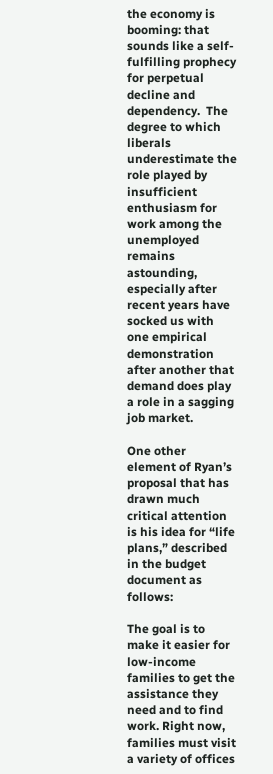the economy is booming: that sounds like a self-fulfilling prophecy for perpetual decline and dependency.  The degree to which liberals underestimate the role played by insufficient enthusiasm for work among the unemployed remains astounding, especially after recent years have socked us with one empirical demonstration after another that demand does play a role in a sagging job market.

One other element of Ryan’s proposal that has drawn much critical attention is his idea for “life plans,” described in the budget document as follows:

The goal is to make it easier for low-income families to get the assistance they need and to find work. Right now, families must visit a variety of offices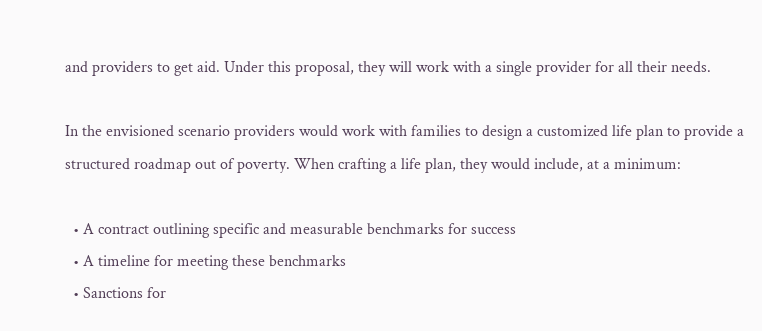and providers to get aid. Under this proposal, they will work with a single provider for all their needs.

In the envisioned scenario providers would work with families to design a customized life plan to provide a structured roadmap out of poverty. When crafting a life plan, they would include, at a minimum:

  • A contract outlining specific and measurable benchmarks for success
  • A timeline for meeting these benchmarks
  • Sanctions for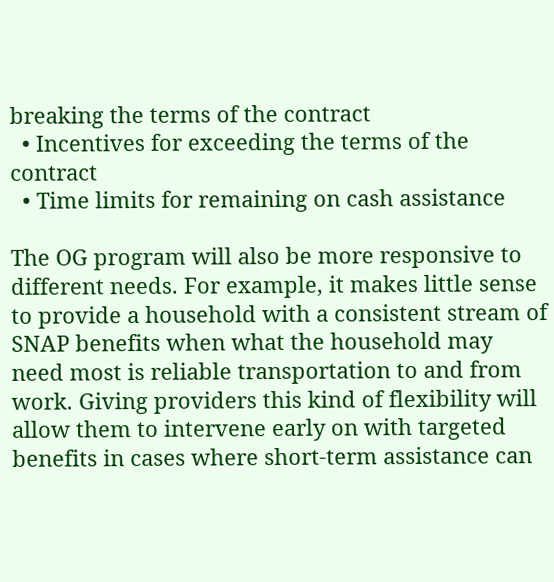breaking the terms of the contract
  • Incentives for exceeding the terms of the contract
  • Time limits for remaining on cash assistance

The OG program will also be more responsive to different needs. For example, it makes little sense to provide a household with a consistent stream of SNAP benefits when what the household may need most is reliable transportation to and from work. Giving providers this kind of flexibility will allow them to intervene early on with targeted benefits in cases where short-term assistance can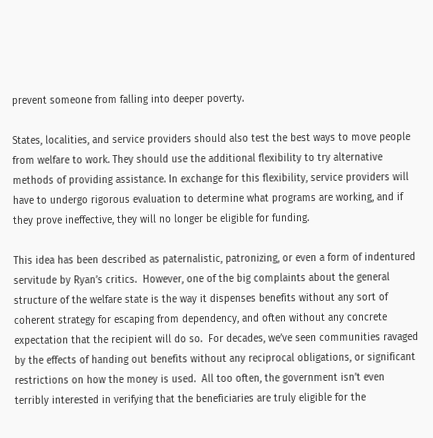prevent someone from falling into deeper poverty.

States, localities, and service providers should also test the best ways to move people from welfare to work. They should use the additional flexibility to try alternative methods of providing assistance. In exchange for this flexibility, service providers will have to undergo rigorous evaluation to determine what programs are working, and if they prove ineffective, they will no longer be eligible for funding.

This idea has been described as paternalistic, patronizing, or even a form of indentured servitude by Ryan’s critics.  However, one of the big complaints about the general structure of the welfare state is the way it dispenses benefits without any sort of coherent strategy for escaping from dependency, and often without any concrete expectation that the recipient will do so.  For decades, we’ve seen communities ravaged by the effects of handing out benefits without any reciprocal obligations, or significant restrictions on how the money is used.  All too often, the government isn’t even terribly interested in verifying that the beneficiaries are truly eligible for the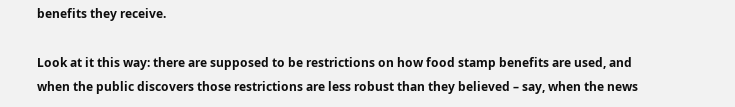benefits they receive.

Look at it this way: there are supposed to be restrictions on how food stamp benefits are used, and when the public discovers those restrictions are less robust than they believed – say, when the news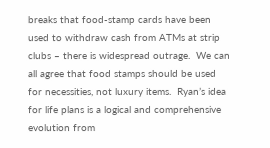breaks that food-stamp cards have been used to withdraw cash from ATMs at strip clubs – there is widespread outrage.  We can all agree that food stamps should be used for necessities, not luxury items.  Ryan’s idea for life plans is a logical and comprehensive evolution from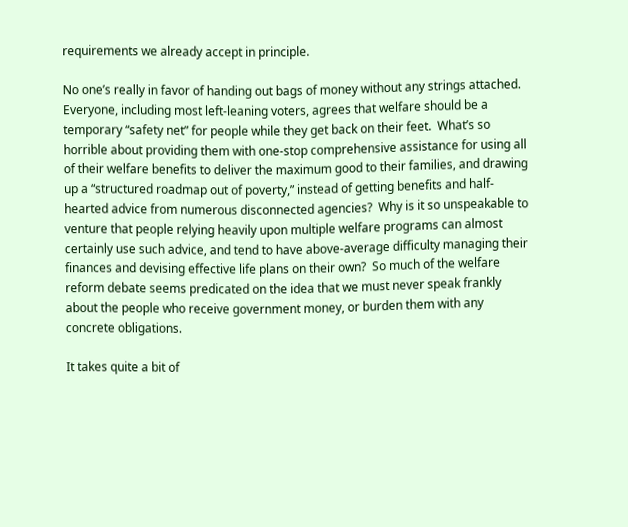requirements we already accept in principle.

No one’s really in favor of handing out bags of money without any strings attached.  Everyone, including most left-leaning voters, agrees that welfare should be a temporary “safety net” for people while they get back on their feet.  What’s so horrible about providing them with one-stop comprehensive assistance for using all of their welfare benefits to deliver the maximum good to their families, and drawing up a “structured roadmap out of poverty,” instead of getting benefits and half-hearted advice from numerous disconnected agencies?  Why is it so unspeakable to venture that people relying heavily upon multiple welfare programs can almost certainly use such advice, and tend to have above-average difficulty managing their finances and devising effective life plans on their own?  So much of the welfare reform debate seems predicated on the idea that we must never speak frankly about the people who receive government money, or burden them with any concrete obligations.

It takes quite a bit of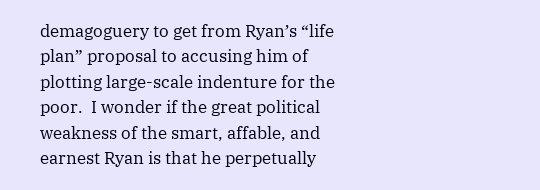demagoguery to get from Ryan’s “life plan” proposal to accusing him of plotting large-scale indenture for the poor.  I wonder if the great political weakness of the smart, affable, and earnest Ryan is that he perpetually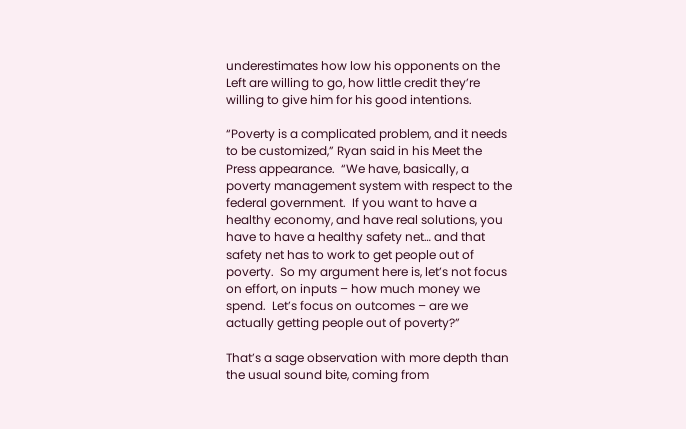underestimates how low his opponents on the Left are willing to go, how little credit they’re willing to give him for his good intentions.

“Poverty is a complicated problem, and it needs to be customized,” Ryan said in his Meet the Press appearance.  “We have, basically, a poverty management system with respect to the federal government.  If you want to have a healthy economy, and have real solutions, you have to have a healthy safety net… and that safety net has to work to get people out of poverty.  So my argument here is, let’s not focus on effort, on inputs – how much money we spend.  Let’s focus on outcomes – are we actually getting people out of poverty?”

That’s a sage observation with more depth than the usual sound bite, coming from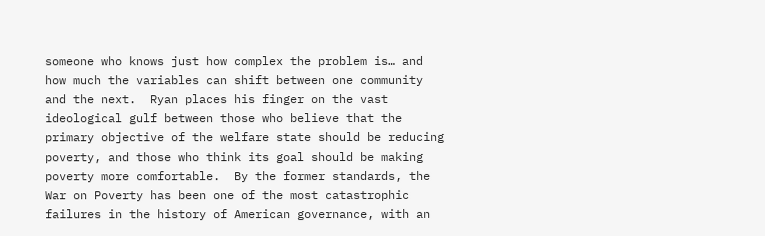someone who knows just how complex the problem is… and how much the variables can shift between one community and the next.  Ryan places his finger on the vast ideological gulf between those who believe that the primary objective of the welfare state should be reducing poverty, and those who think its goal should be making poverty more comfortable.  By the former standards, the War on Poverty has been one of the most catastrophic failures in the history of American governance, with an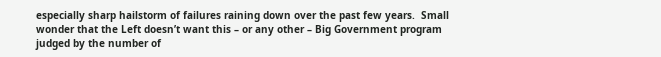especially sharp hailstorm of failures raining down over the past few years.  Small wonder that the Left doesn’t want this – or any other – Big Government program judged by the number of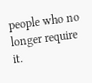people who no longer require it.